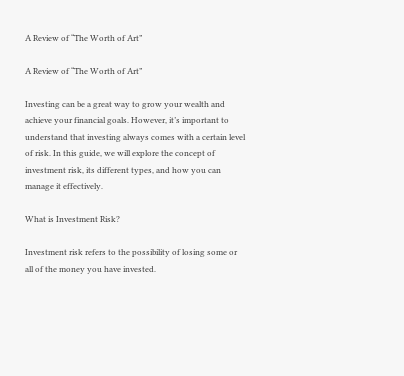A Review of “The Worth of Art”

A Review of “The Worth of Art”

Investing can be a great way to grow your wealth and achieve your financial goals. However, it’s important to understand that investing always comes with a certain level of risk. In this guide, we will explore the concept of investment risk, its different types, and how you can manage it effectively.

What is Investment Risk?

Investment risk refers to the possibility of losing some or all of the money you have invested.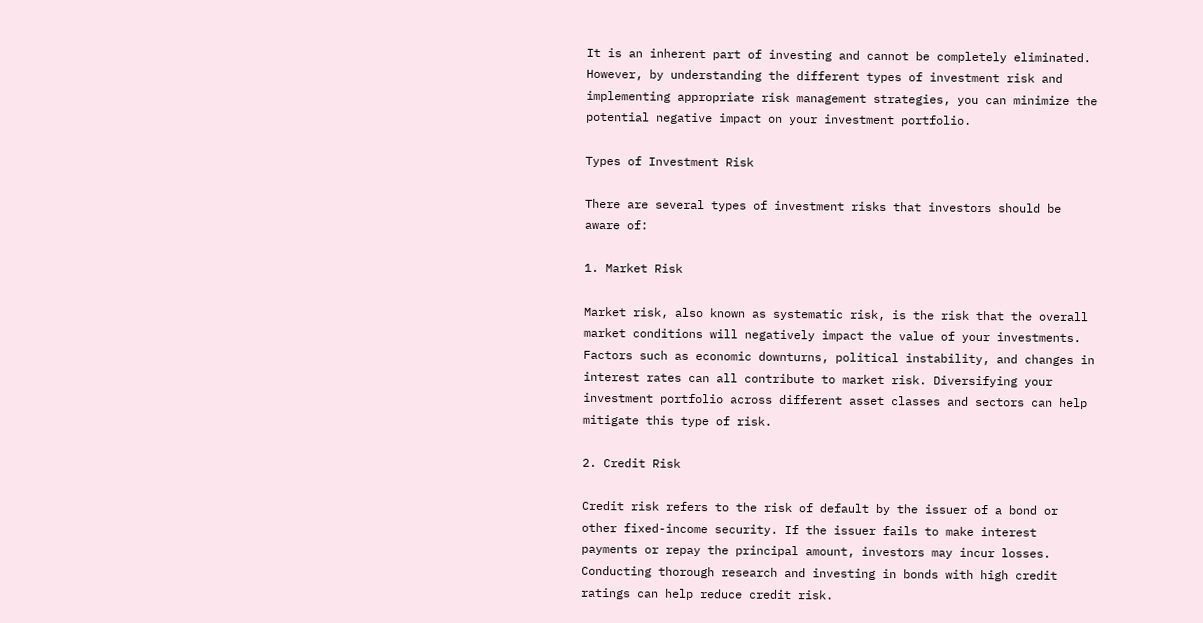It is an inherent part of investing and cannot be completely eliminated. However, by understanding the different types of investment risk and implementing appropriate risk management strategies, you can minimize the potential negative impact on your investment portfolio.

Types of Investment Risk

There are several types of investment risks that investors should be aware of:

1. Market Risk

Market risk, also known as systematic risk, is the risk that the overall market conditions will negatively impact the value of your investments. Factors such as economic downturns, political instability, and changes in interest rates can all contribute to market risk. Diversifying your investment portfolio across different asset classes and sectors can help mitigate this type of risk.

2. Credit Risk

Credit risk refers to the risk of default by the issuer of a bond or other fixed-income security. If the issuer fails to make interest payments or repay the principal amount, investors may incur losses. Conducting thorough research and investing in bonds with high credit ratings can help reduce credit risk.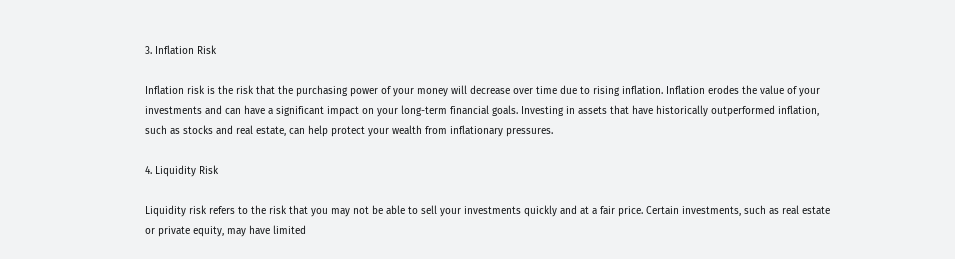3. Inflation Risk

Inflation risk is the risk that the purchasing power of your money will decrease over time due to rising inflation. Inflation erodes the value of your investments and can have a significant impact on your long-term financial goals. Investing in assets that have historically outperformed inflation, such as stocks and real estate, can help protect your wealth from inflationary pressures.

4. Liquidity Risk

Liquidity risk refers to the risk that you may not be able to sell your investments quickly and at a fair price. Certain investments, such as real estate or private equity, may have limited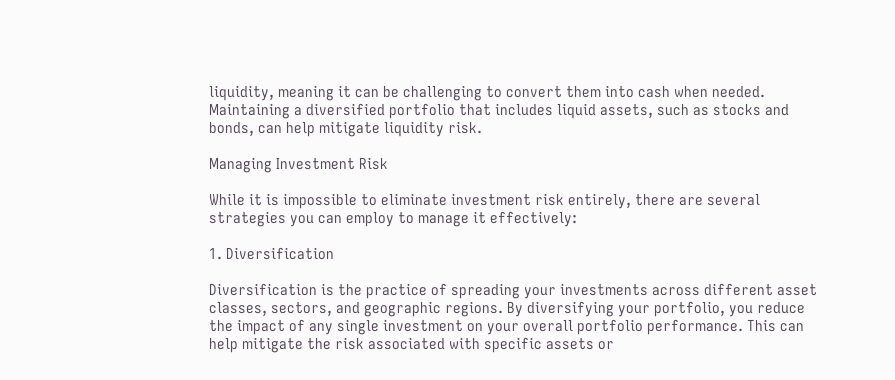liquidity, meaning it can be challenging to convert them into cash when needed. Maintaining a diversified portfolio that includes liquid assets, such as stocks and bonds, can help mitigate liquidity risk.

Managing Investment Risk

While it is impossible to eliminate investment risk entirely, there are several strategies you can employ to manage it effectively:

1. Diversification

Diversification is the practice of spreading your investments across different asset classes, sectors, and geographic regions. By diversifying your portfolio, you reduce the impact of any single investment on your overall portfolio performance. This can help mitigate the risk associated with specific assets or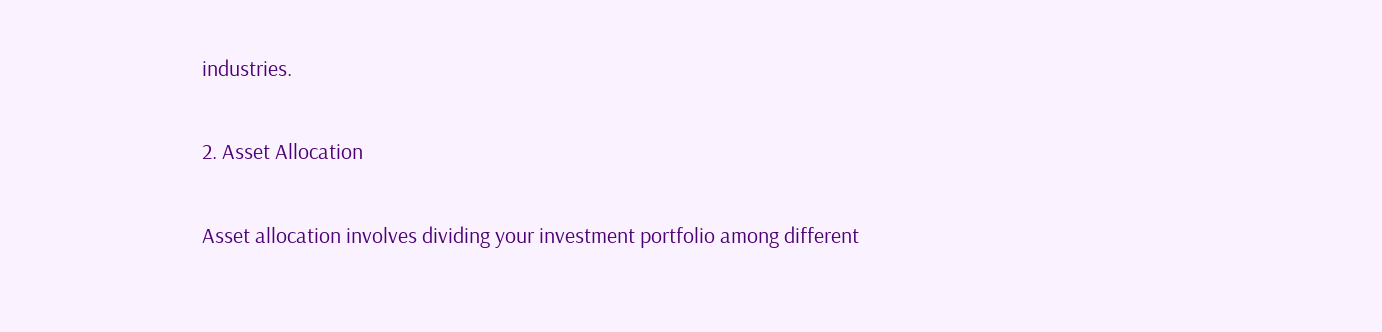industries.

2. Asset Allocation

Asset allocation involves dividing your investment portfolio among different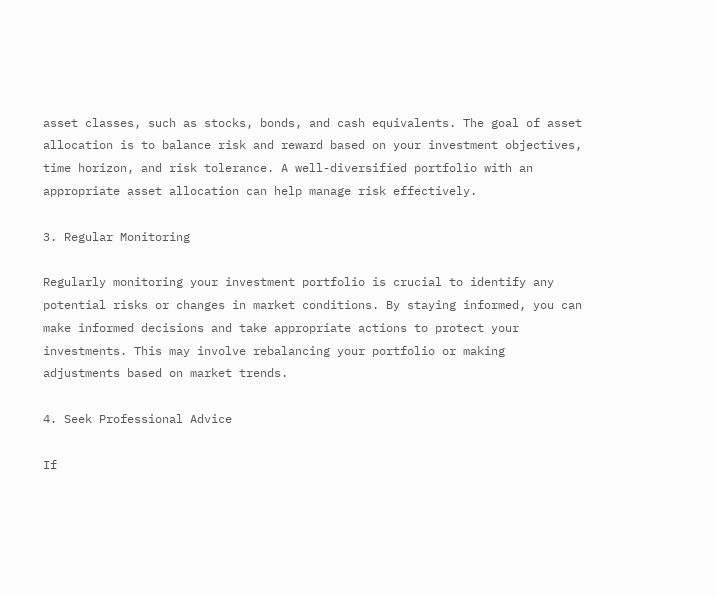asset classes, such as stocks, bonds, and cash equivalents. The goal of asset allocation is to balance risk and reward based on your investment objectives, time horizon, and risk tolerance. A well-diversified portfolio with an appropriate asset allocation can help manage risk effectively.

3. Regular Monitoring

Regularly monitoring your investment portfolio is crucial to identify any potential risks or changes in market conditions. By staying informed, you can make informed decisions and take appropriate actions to protect your investments. This may involve rebalancing your portfolio or making adjustments based on market trends.

4. Seek Professional Advice

If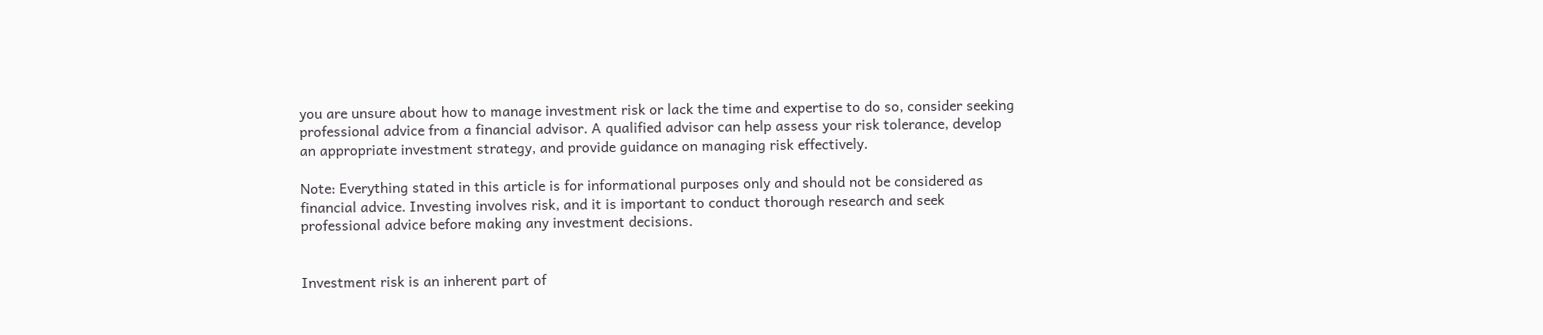you are unsure about how to manage investment risk or lack the time and expertise to do so, consider seeking professional advice from a financial advisor. A qualified advisor can help assess your risk tolerance, develop an appropriate investment strategy, and provide guidance on managing risk effectively.

Note: Everything stated in this article is for informational purposes only and should not be considered as financial advice. Investing involves risk, and it is important to conduct thorough research and seek professional advice before making any investment decisions.


Investment risk is an inherent part of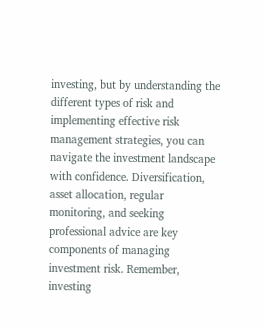investing, but by understanding the different types of risk and implementing effective risk management strategies, you can navigate the investment landscape with confidence. Diversification, asset allocation, regular monitoring, and seeking professional advice are key components of managing investment risk. Remember, investing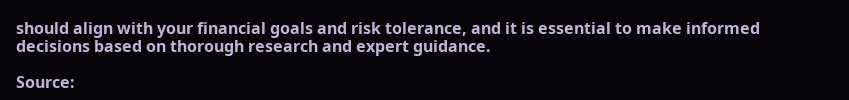should align with your financial goals and risk tolerance, and it is essential to make informed decisions based on thorough research and expert guidance.

Source: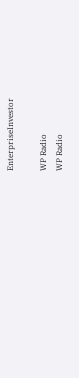EnterpriseInvestor

WP Radio
WP Radio